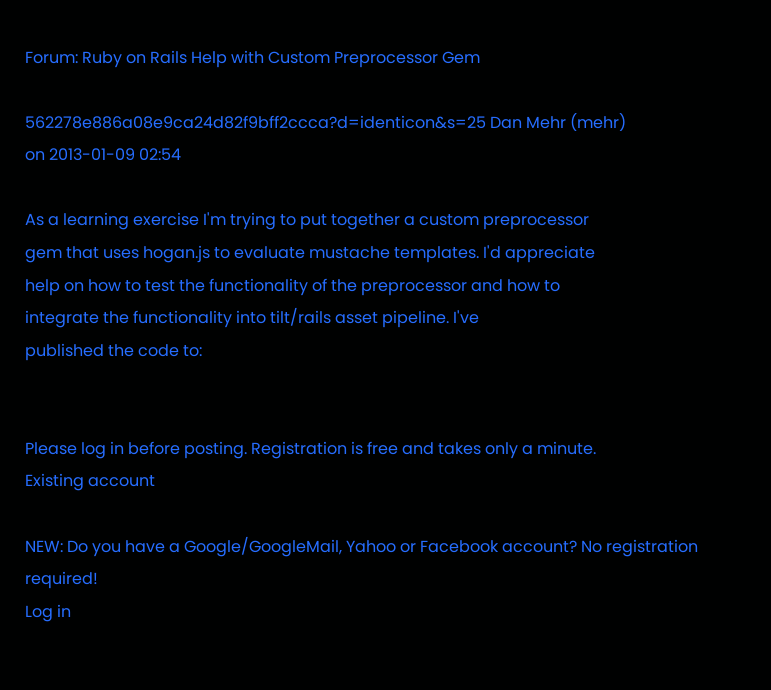Forum: Ruby on Rails Help with Custom Preprocessor Gem

562278e886a08e9ca24d82f9bff2ccca?d=identicon&s=25 Dan Mehr (mehr)
on 2013-01-09 02:54

As a learning exercise I'm trying to put together a custom preprocessor
gem that uses hogan.js to evaluate mustache templates. I'd appreciate
help on how to test the functionality of the preprocessor and how to
integrate the functionality into tilt/rails asset pipeline. I've
published the code to:


Please log in before posting. Registration is free and takes only a minute.
Existing account

NEW: Do you have a Google/GoogleMail, Yahoo or Facebook account? No registration required!
Log in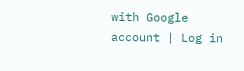with Google account | Log in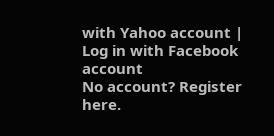with Yahoo account | Log in with Facebook account
No account? Register here.